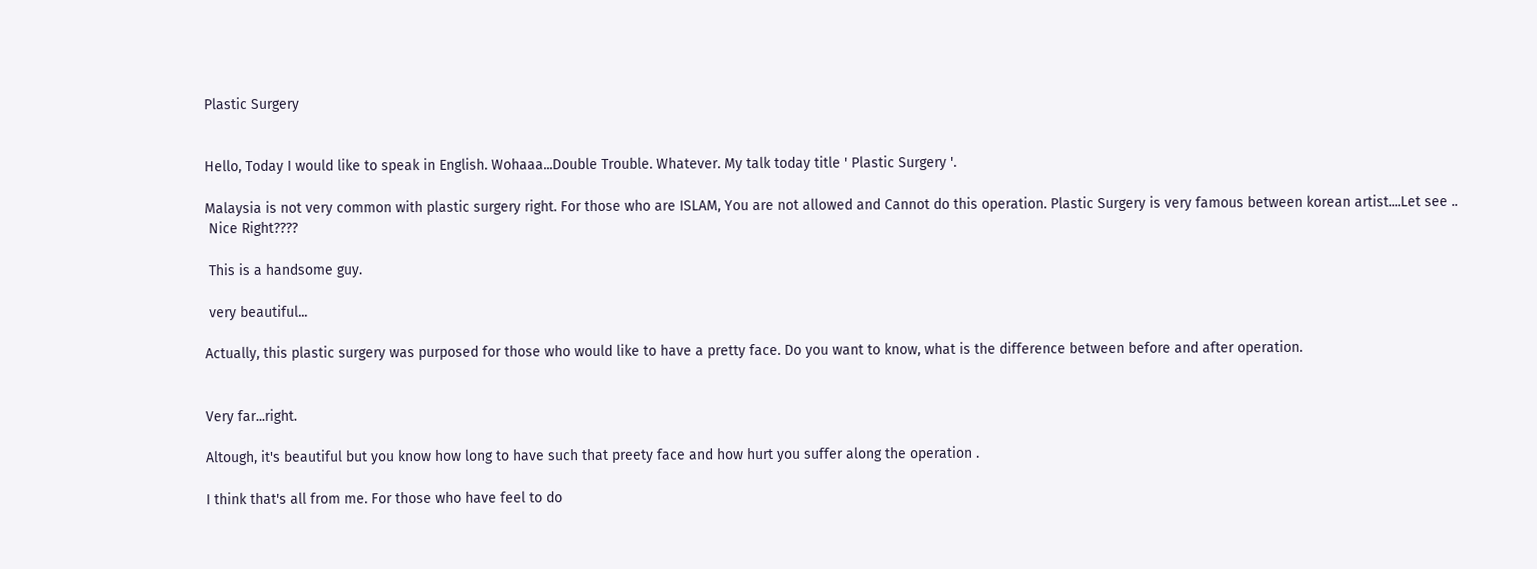Plastic Surgery


Hello, Today I would like to speak in English. Wohaaa...Double Trouble. Whatever. My talk today title ' Plastic Surgery '.

Malaysia is not very common with plastic surgery right. For those who are ISLAM, You are not allowed and Cannot do this operation. Plastic Surgery is very famous between korean artist....Let see ..
 Nice Right????

 This is a handsome guy.

 very beautiful...

Actually, this plastic surgery was purposed for those who would like to have a pretty face. Do you want to know, what is the difference between before and after operation.


Very far...right.

Altough, it's beautiful but you know how long to have such that preety face and how hurt you suffer along the operation .

I think that's all from me. For those who have feel to do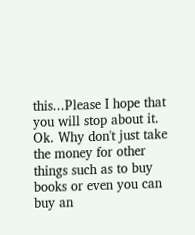this...Please I hope that you will stop about it. Ok. Why don't just take the money for other things such as to buy books or even you can buy an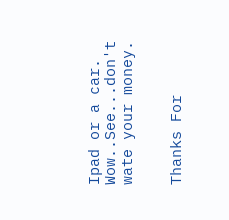Ipad or a car. Wow..See...don't wate your money.


Thanks For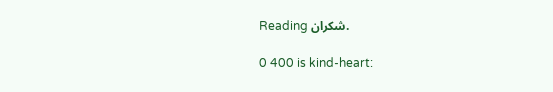Reading شكران.

0 400 is kind-heart: